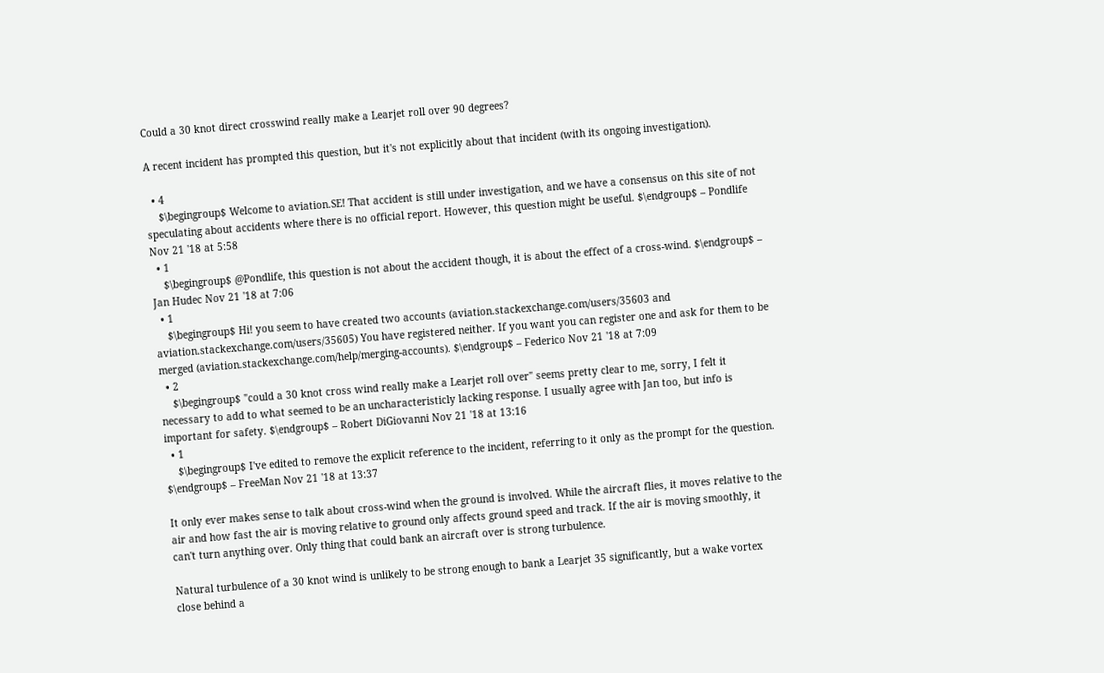Could a 30 knot direct crosswind really make a Learjet roll over 90 degrees?

A recent incident has prompted this question, but it's not explicitly about that incident (with its ongoing investigation).

  • 4
    $\begingroup$ Welcome to aviation.SE! That accident is still under investigation, and we have a consensus on this site of not speculating about accidents where there is no official report. However, this question might be useful. $\endgroup$ – Pondlife Nov 21 '18 at 5:58
  • 1
    $\begingroup$ @Pondlife, this question is not about the accident though, it is about the effect of a cross-wind. $\endgroup$ – Jan Hudec Nov 21 '18 at 7:06
  • 1
    $\begingroup$ Hi! you seem to have created two accounts (aviation.stackexchange.com/users/35603 and aviation.stackexchange.com/users/35605) You have registered neither. If you want you can register one and ask for them to be merged (aviation.stackexchange.com/help/merging-accounts). $\endgroup$ – Federico Nov 21 '18 at 7:09
  • 2
    $\begingroup$ "could a 30 knot cross wind really make a Learjet roll over" seems pretty clear to me, sorry, I felt it necessary to add to what seemed to be an uncharacteristicly lacking response. I usually agree with Jan too, but info is important for safety. $\endgroup$ – Robert DiGiovanni Nov 21 '18 at 13:16
  • 1
    $\begingroup$ I've edited to remove the explicit reference to the incident, referring to it only as the prompt for the question. $\endgroup$ – FreeMan Nov 21 '18 at 13:37

It only ever makes sense to talk about cross-wind when the ground is involved. While the aircraft flies, it moves relative to the air and how fast the air is moving relative to ground only affects ground speed and track. If the air is moving smoothly, it can't turn anything over. Only thing that could bank an aircraft over is strong turbulence.

Natural turbulence of a 30 knot wind is unlikely to be strong enough to bank a Learjet 35 significantly, but a wake vortex close behind a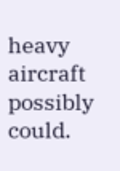heavy aircraft possibly could.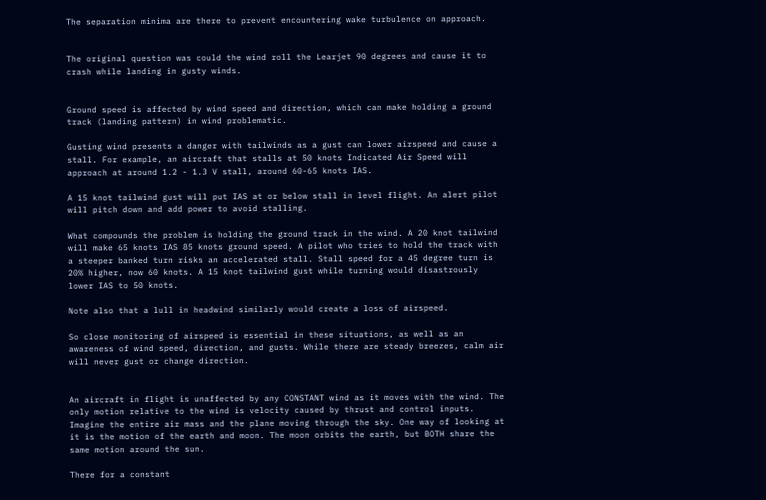The separation minima are there to prevent encountering wake turbulence on approach.


The original question was could the wind roll the Learjet 90 degrees and cause it to crash while landing in gusty winds.


Ground speed is affected by wind speed and direction, which can make holding a ground track (landing pattern) in wind problematic.

Gusting wind presents a danger with tailwinds as a gust can lower airspeed and cause a stall. For example, an aircraft that stalls at 50 knots Indicated Air Speed will approach at around 1.2 - 1.3 V stall, around 60-65 knots IAS.

A 15 knot tailwind gust will put IAS at or below stall in level flight. An alert pilot will pitch down and add power to avoid stalling.

What compounds the problem is holding the ground track in the wind. A 20 knot tailwind will make 65 knots IAS 85 knots ground speed. A pilot who tries to hold the track with a steeper banked turn risks an accelerated stall. Stall speed for a 45 degree turn is 20% higher, now 60 knots. A 15 knot tailwind gust while turning would disastrously lower IAS to 50 knots.

Note also that a lull in headwind similarly would create a loss of airspeed.

So close monitoring of airspeed is essential in these situations, as well as an awareness of wind speed, direction, and gusts. While there are steady breezes, calm air will never gust or change direction.


An aircraft in flight is unaffected by any CONSTANT wind as it moves with the wind. The only motion relative to the wind is velocity caused by thrust and control inputs. Imagine the entire air mass and the plane moving through the sky. One way of looking at it is the motion of the earth and moon. The moon orbits the earth, but BOTH share the same motion around the sun.

There for a constant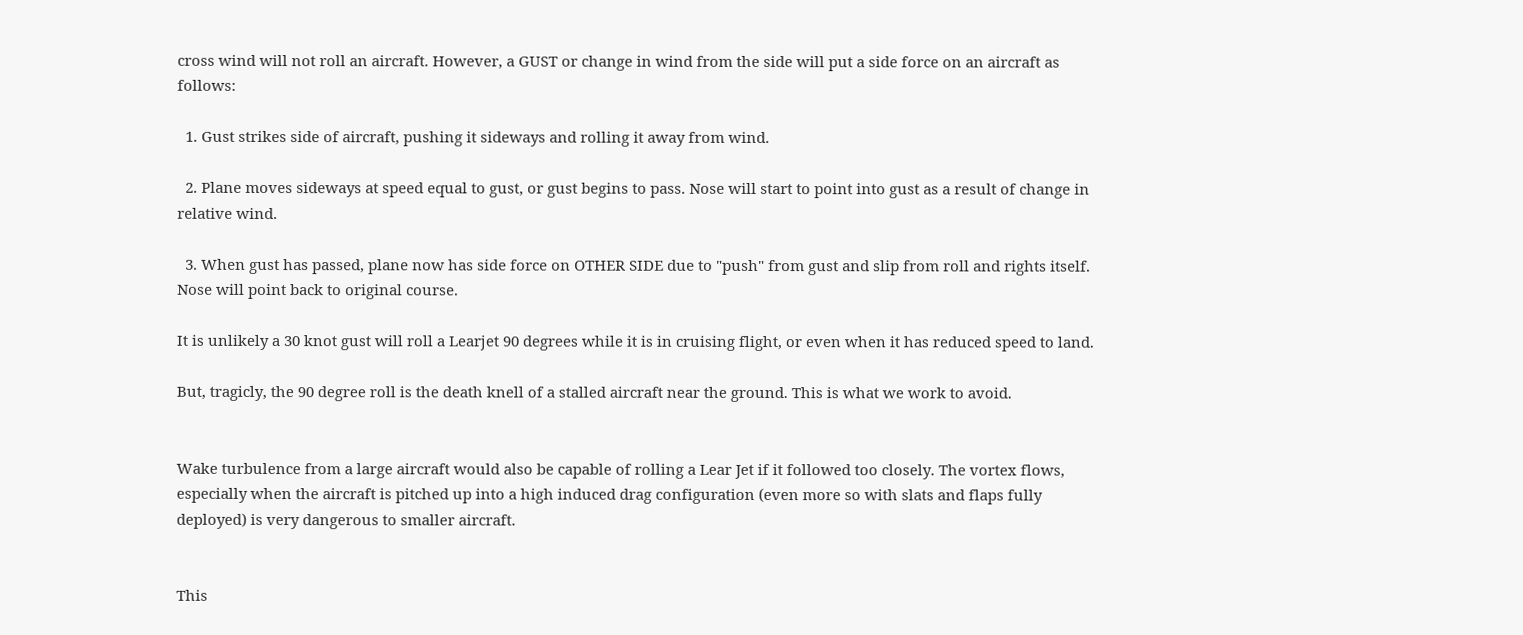cross wind will not roll an aircraft. However, a GUST or change in wind from the side will put a side force on an aircraft as follows:

  1. Gust strikes side of aircraft, pushing it sideways and rolling it away from wind.

  2. Plane moves sideways at speed equal to gust, or gust begins to pass. Nose will start to point into gust as a result of change in relative wind.

  3. When gust has passed, plane now has side force on OTHER SIDE due to "push" from gust and slip from roll and rights itself. Nose will point back to original course.

It is unlikely a 30 knot gust will roll a Learjet 90 degrees while it is in cruising flight, or even when it has reduced speed to land.

But, tragicly, the 90 degree roll is the death knell of a stalled aircraft near the ground. This is what we work to avoid.


Wake turbulence from a large aircraft would also be capable of rolling a Lear Jet if it followed too closely. The vortex flows, especially when the aircraft is pitched up into a high induced drag configuration (even more so with slats and flaps fully deployed) is very dangerous to smaller aircraft.


This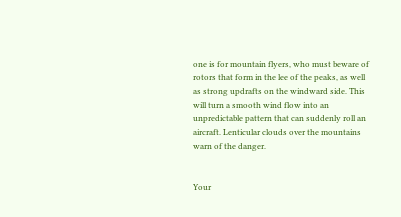one is for mountain flyers, who must beware of rotors that form in the lee of the peaks, as well as strong updrafts on the windward side. This will turn a smooth wind flow into an unpredictable pattern that can suddenly roll an aircraft. Lenticular clouds over the mountains warn of the danger.


Your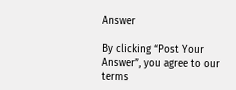Answer

By clicking “Post Your Answer”, you agree to our terms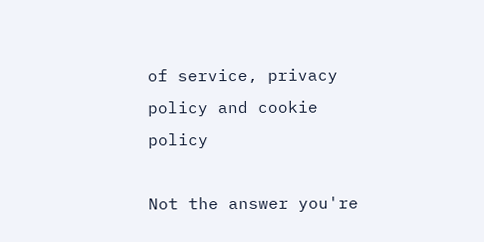of service, privacy policy and cookie policy

Not the answer you're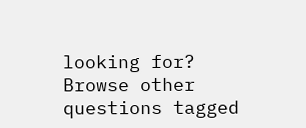looking for? Browse other questions tagged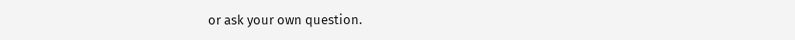or ask your own question.